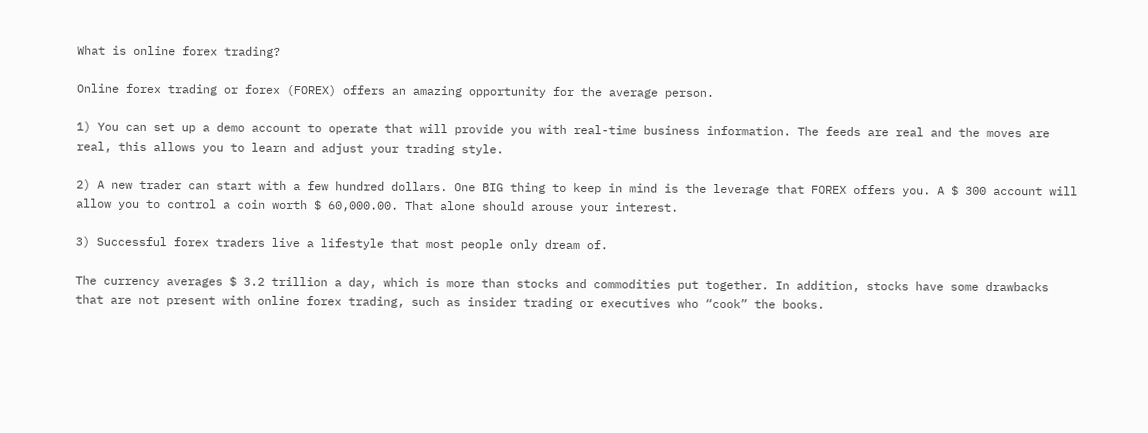What is online forex trading?

Online forex trading or forex (FOREX) offers an amazing opportunity for the average person.

1) You can set up a demo account to operate that will provide you with real-time business information. The feeds are real and the moves are real, this allows you to learn and adjust your trading style.

2) A new trader can start with a few hundred dollars. One BIG thing to keep in mind is the leverage that FOREX offers you. A $ 300 account will allow you to control a coin worth $ 60,000.00. That alone should arouse your interest.

3) Successful forex traders live a lifestyle that most people only dream of.

The currency averages $ 3.2 trillion a day, which is more than stocks and commodities put together. In addition, stocks have some drawbacks that are not present with online forex trading, such as insider trading or executives who “cook” the books.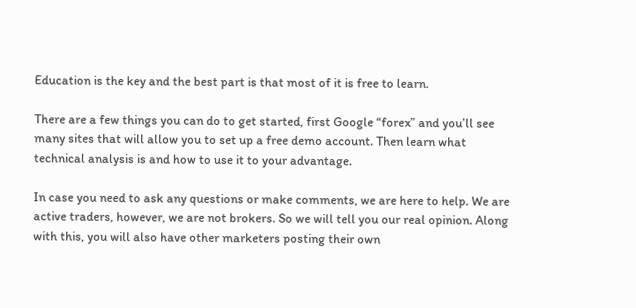Education is the key and the best part is that most of it is free to learn.

There are a few things you can do to get started, first Google “forex” and you’ll see many sites that will allow you to set up a free demo account. Then learn what technical analysis is and how to use it to your advantage.

In case you need to ask any questions or make comments, we are here to help. We are active traders, however, we are not brokers. So we will tell you our real opinion. Along with this, you will also have other marketers posting their own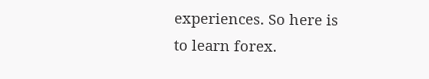experiences. So here is to learn forex.